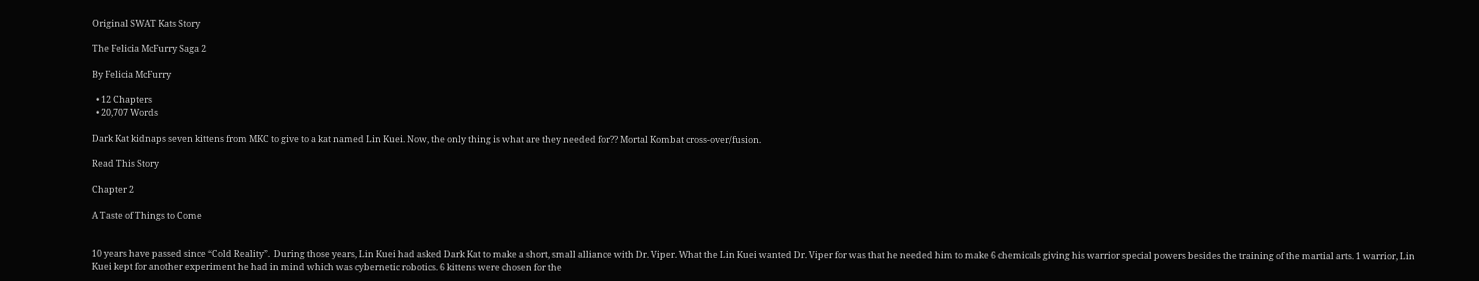Original SWAT Kats Story

The Felicia McFurry Saga 2

By Felicia McFurry

  • 12 Chapters
  • 20,707 Words

Dark Kat kidnaps seven kittens from MKC to give to a kat named Lin Kuei. Now, the only thing is what are they needed for?? Mortal Kombat cross-over/fusion.

Read This Story

Chapter 2

A Taste of Things to Come


10 years have passed since “Cold Reality”.  During those years, Lin Kuei had asked Dark Kat to make a short, small alliance with Dr. Viper. What the Lin Kuei wanted Dr. Viper for was that he needed him to make 6 chemicals giving his warrior special powers besides the training of the martial arts. 1 warrior, Lin Kuei kept for another experiment he had in mind which was cybernetic robotics. 6 kittens were chosen for the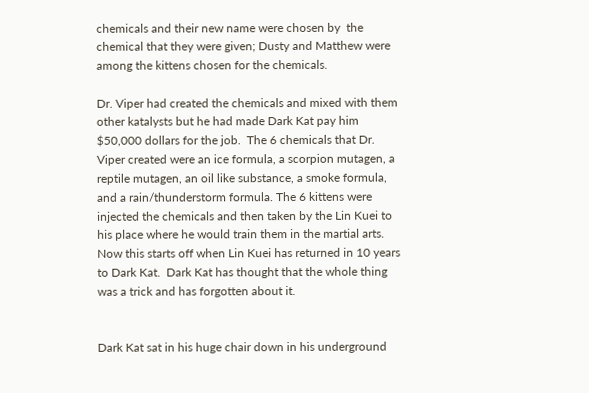chemicals and their new name were chosen by  the chemical that they were given; Dusty and Matthew were among the kittens chosen for the chemicals.

Dr. Viper had created the chemicals and mixed with them other katalysts but he had made Dark Kat pay him $50,000 dollars for the job.  The 6 chemicals that Dr. Viper created were an ice formula, a scorpion mutagen, a reptile mutagen, an oil like substance, a smoke formula, and a rain/thunderstorm formula. The 6 kittens were injected the chemicals and then taken by the Lin Kuei to his place where he would train them in the martial arts.  Now this starts off when Lin Kuei has returned in 10 years to Dark Kat.  Dark Kat has thought that the whole thing was a trick and has forgotten about it.


Dark Kat sat in his huge chair down in his underground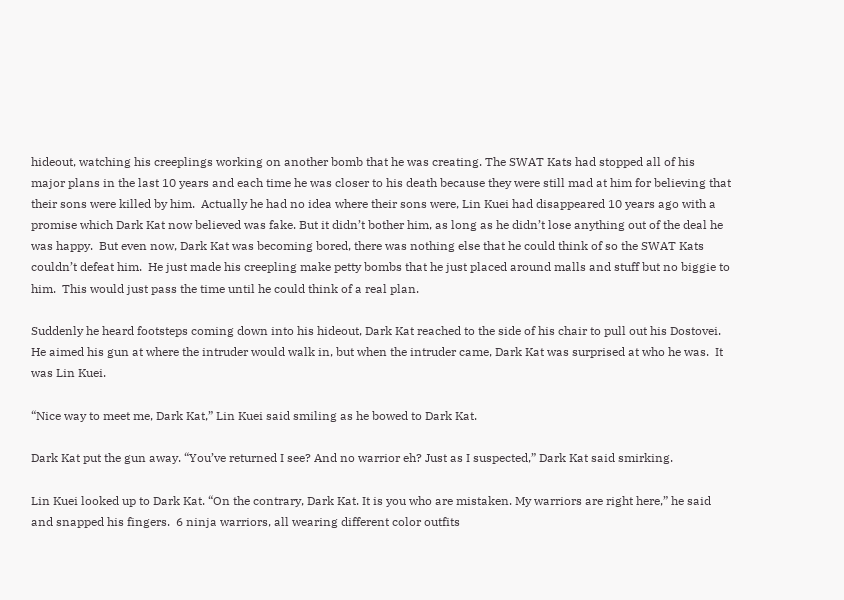hideout, watching his creeplings working on another bomb that he was creating. The SWAT Kats had stopped all of his major plans in the last 10 years and each time he was closer to his death because they were still mad at him for believing that their sons were killed by him.  Actually he had no idea where their sons were, Lin Kuei had disappeared 10 years ago with a promise which Dark Kat now believed was fake. But it didn’t bother him, as long as he didn’t lose anything out of the deal he was happy.  But even now, Dark Kat was becoming bored, there was nothing else that he could think of so the SWAT Kats couldn’t defeat him.  He just made his creepling make petty bombs that he just placed around malls and stuff but no biggie to him.  This would just pass the time until he could think of a real plan.

Suddenly he heard footsteps coming down into his hideout, Dark Kat reached to the side of his chair to pull out his Dostovei.  He aimed his gun at where the intruder would walk in, but when the intruder came, Dark Kat was surprised at who he was.  It was Lin Kuei.

“Nice way to meet me, Dark Kat,” Lin Kuei said smiling as he bowed to Dark Kat.

Dark Kat put the gun away. “You’ve returned I see? And no warrior eh? Just as I suspected,” Dark Kat said smirking.

Lin Kuei looked up to Dark Kat. “On the contrary, Dark Kat. It is you who are mistaken. My warriors are right here,” he said and snapped his fingers.  6 ninja warriors, all wearing different color outfits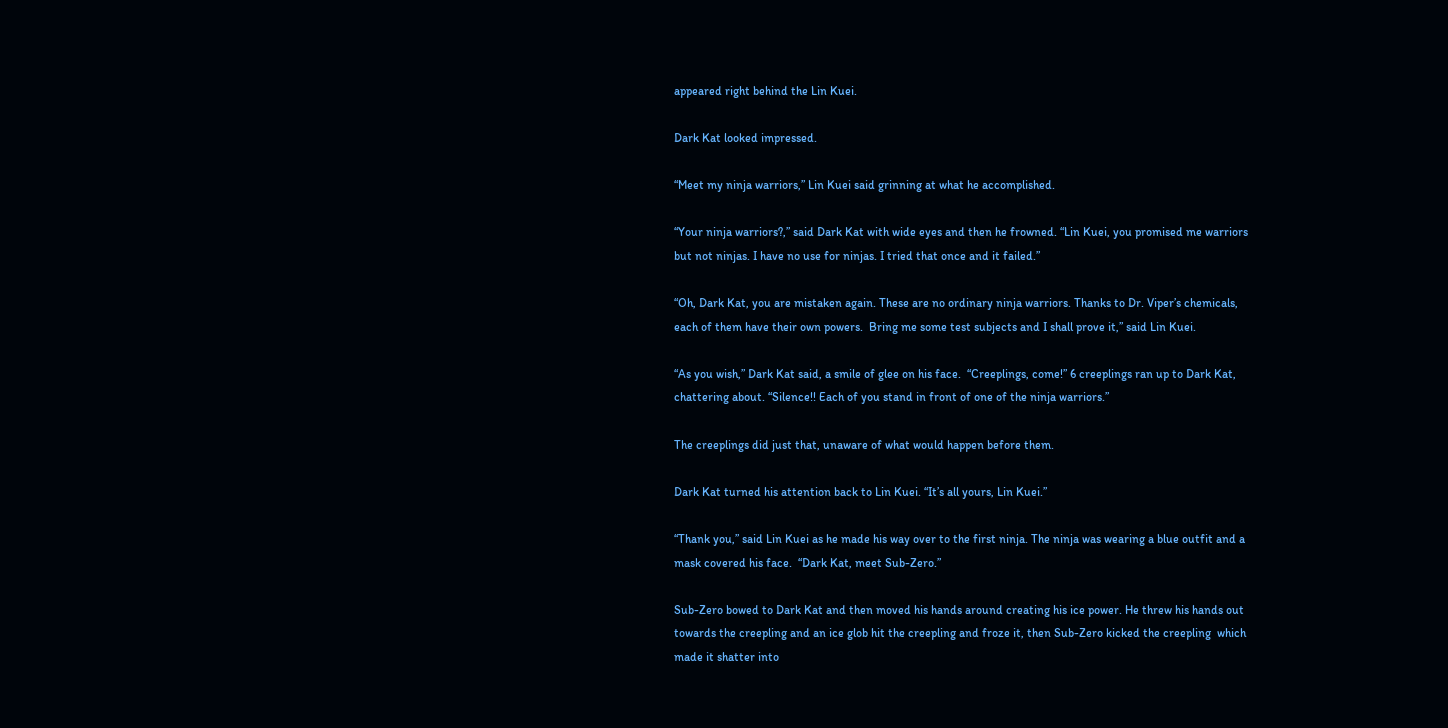appeared right behind the Lin Kuei.

Dark Kat looked impressed.

“Meet my ninja warriors,” Lin Kuei said grinning at what he accomplished.

“Your ninja warriors?,” said Dark Kat with wide eyes and then he frowned. “Lin Kuei, you promised me warriors but not ninjas. I have no use for ninjas. I tried that once and it failed.”

“Oh, Dark Kat, you are mistaken again. These are no ordinary ninja warriors. Thanks to Dr. Viper’s chemicals, each of them have their own powers.  Bring me some test subjects and I shall prove it,” said Lin Kuei.

“As you wish,” Dark Kat said, a smile of glee on his face.  “Creeplings, come!” 6 creeplings ran up to Dark Kat, chattering about. “Silence!! Each of you stand in front of one of the ninja warriors.”

The creeplings did just that, unaware of what would happen before them.

Dark Kat turned his attention back to Lin Kuei. “It’s all yours, Lin Kuei.”

“Thank you,” said Lin Kuei as he made his way over to the first ninja. The ninja was wearing a blue outfit and a mask covered his face.  “Dark Kat, meet Sub-Zero.”

Sub-Zero bowed to Dark Kat and then moved his hands around creating his ice power. He threw his hands out towards the creepling and an ice glob hit the creepling and froze it, then Sub-Zero kicked the creepling  which made it shatter into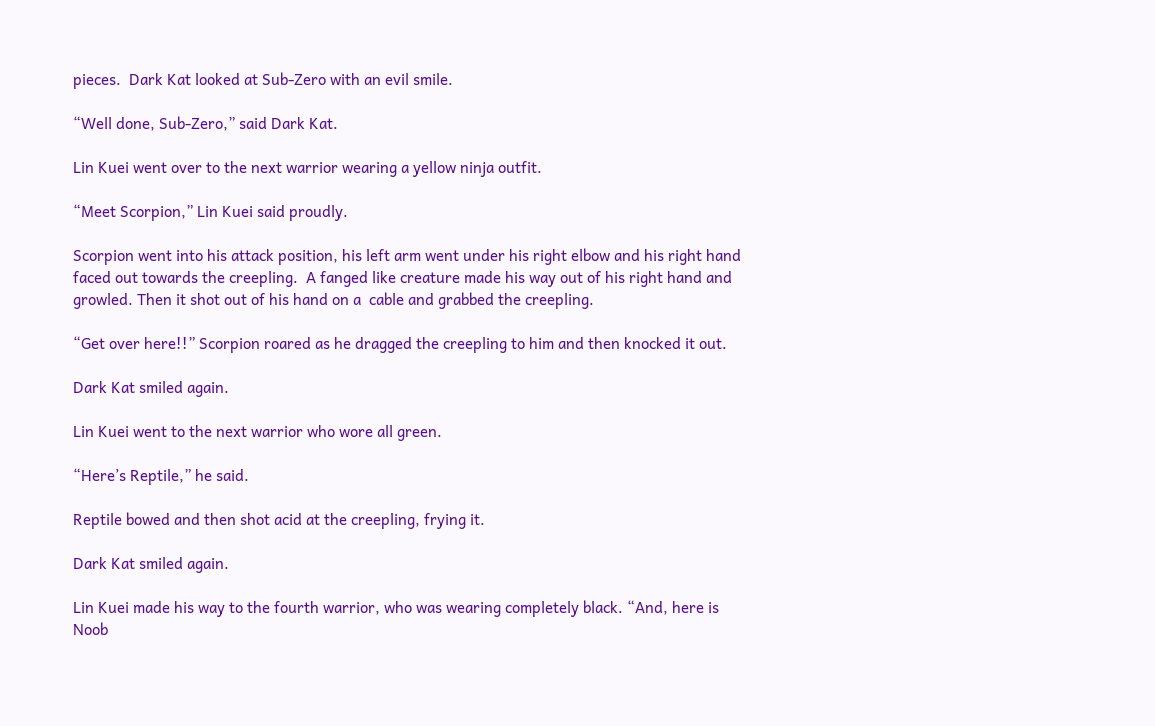pieces.  Dark Kat looked at Sub-Zero with an evil smile.

“Well done, Sub-Zero,” said Dark Kat.

Lin Kuei went over to the next warrior wearing a yellow ninja outfit.

“Meet Scorpion,” Lin Kuei said proudly.

Scorpion went into his attack position, his left arm went under his right elbow and his right hand faced out towards the creepling.  A fanged like creature made his way out of his right hand and growled. Then it shot out of his hand on a  cable and grabbed the creepling.

“Get over here!!” Scorpion roared as he dragged the creepling to him and then knocked it out.

Dark Kat smiled again.

Lin Kuei went to the next warrior who wore all green.

“Here’s Reptile,” he said.

Reptile bowed and then shot acid at the creepling, frying it.

Dark Kat smiled again.

Lin Kuei made his way to the fourth warrior, who was wearing completely black. “And, here is Noob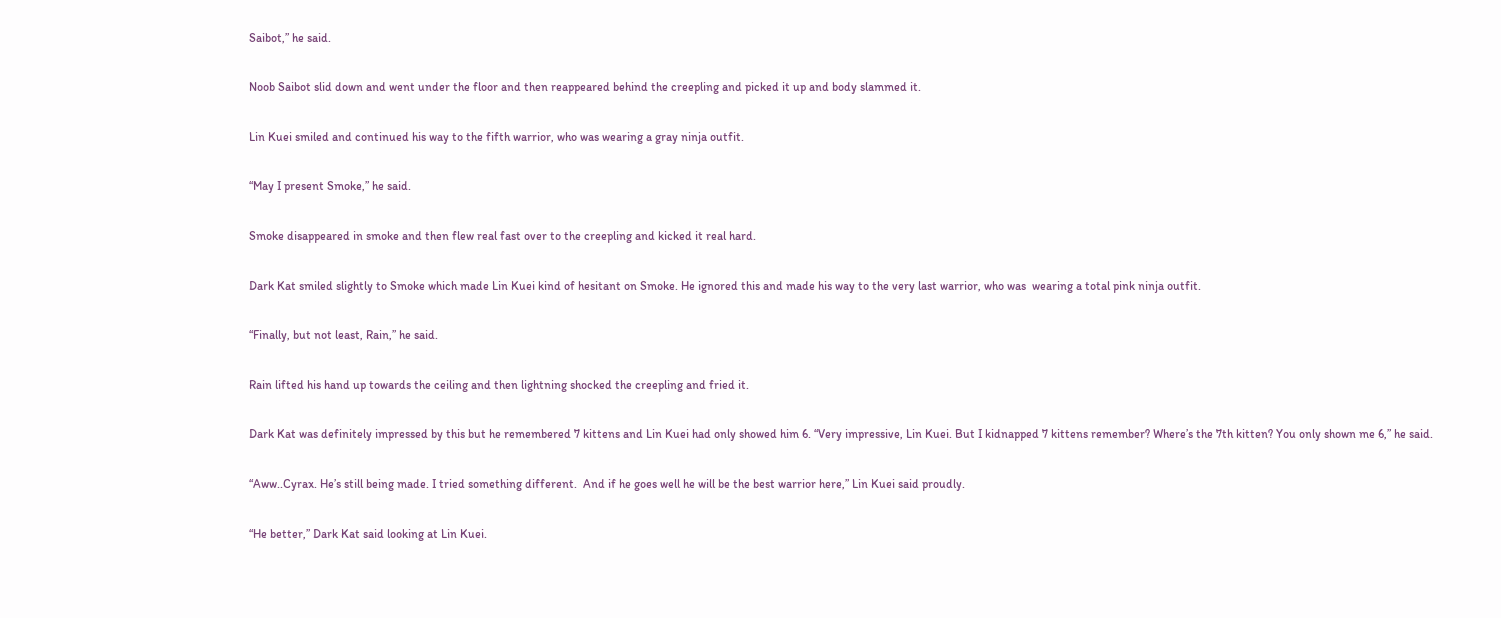Saibot,” he said.

Noob Saibot slid down and went under the floor and then reappeared behind the creepling and picked it up and body slammed it.

Lin Kuei smiled and continued his way to the fifth warrior, who was wearing a gray ninja outfit.

“May I present Smoke,” he said.

Smoke disappeared in smoke and then flew real fast over to the creepling and kicked it real hard.

Dark Kat smiled slightly to Smoke which made Lin Kuei kind of hesitant on Smoke. He ignored this and made his way to the very last warrior, who was  wearing a total pink ninja outfit.

“Finally, but not least, Rain,” he said.

Rain lifted his hand up towards the ceiling and then lightning shocked the creepling and fried it.

Dark Kat was definitely impressed by this but he remembered 7 kittens and Lin Kuei had only showed him 6. “Very impressive, Lin Kuei. But I kidnapped 7 kittens remember? Where’s the 7th kitten? You only shown me 6,” he said.

“Aww..Cyrax. He’s still being made. I tried something different.  And if he goes well he will be the best warrior here,” Lin Kuei said proudly.

“He better,” Dark Kat said looking at Lin Kuei.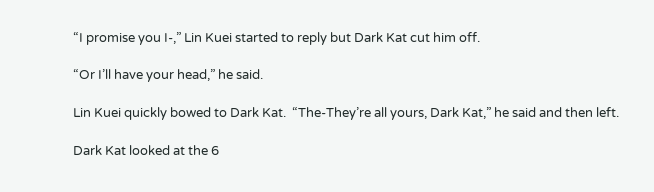“I promise you I-,” Lin Kuei started to reply but Dark Kat cut him off.

“Or I’ll have your head,” he said.

Lin Kuei quickly bowed to Dark Kat.  “The-They’re all yours, Dark Kat,” he said and then left.

Dark Kat looked at the 6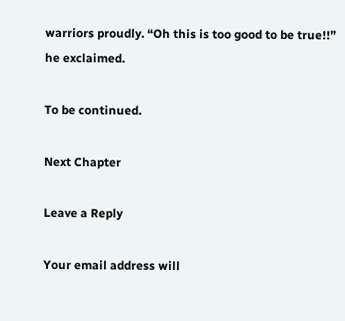warriors proudly. “Oh this is too good to be true!!” he exclaimed.

To be continued.

Next Chapter

Leave a Reply

Your email address will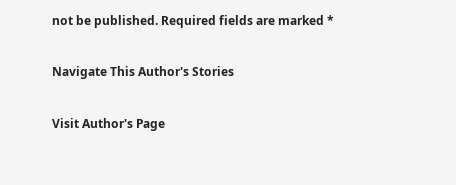not be published. Required fields are marked *

Navigate This Author's Stories

Visit Author's Page